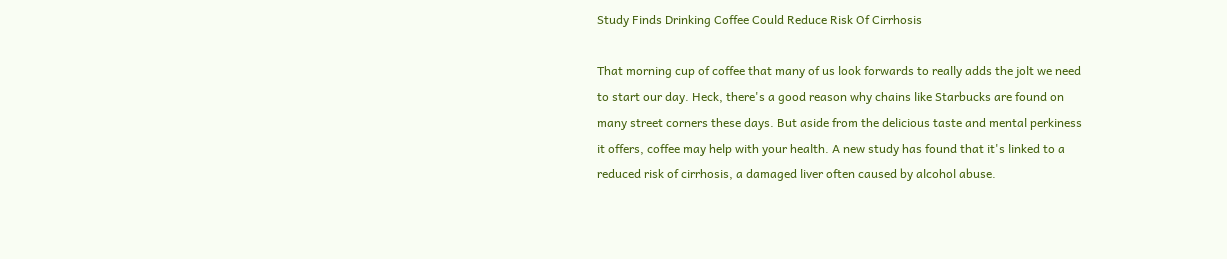Study Finds Drinking Coffee Could Reduce Risk Of Cirrhosis

That morning cup of coffee that many of us look forwards to really adds the jolt we need to start our day. Heck, there's a good reason why chains like Starbucks are found on many street corners these days. But aside from the delicious taste and mental perkiness it offers, coffee may help with your health. A new study has found that it's linked to a reduced risk of cirrhosis, a damaged liver often caused by alcohol abuse.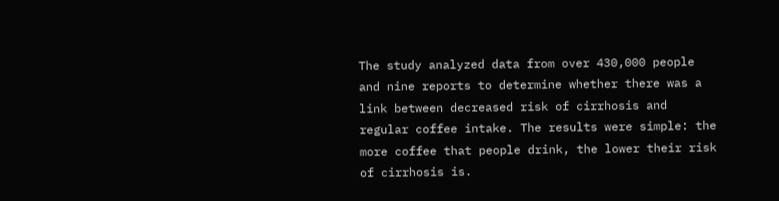The study analyzed data from over 430,000 people and nine reports to determine whether there was a link between decreased risk of cirrhosis and regular coffee intake. The results were simple: the more coffee that people drink, the lower their risk of cirrhosis is.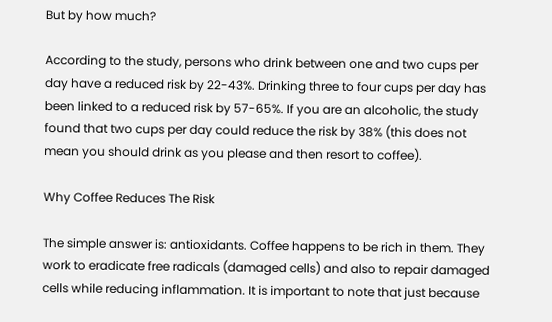But by how much?

According to the study, persons who drink between one and two cups per day have a reduced risk by 22-43%. Drinking three to four cups per day has been linked to a reduced risk by 57-65%. If you are an alcoholic, the study found that two cups per day could reduce the risk by 38% (this does not mean you should drink as you please and then resort to coffee).

Why Coffee Reduces The Risk

The simple answer is: antioxidants. Coffee happens to be rich in them. They work to eradicate free radicals (damaged cells) and also to repair damaged cells while reducing inflammation. It is important to note that just because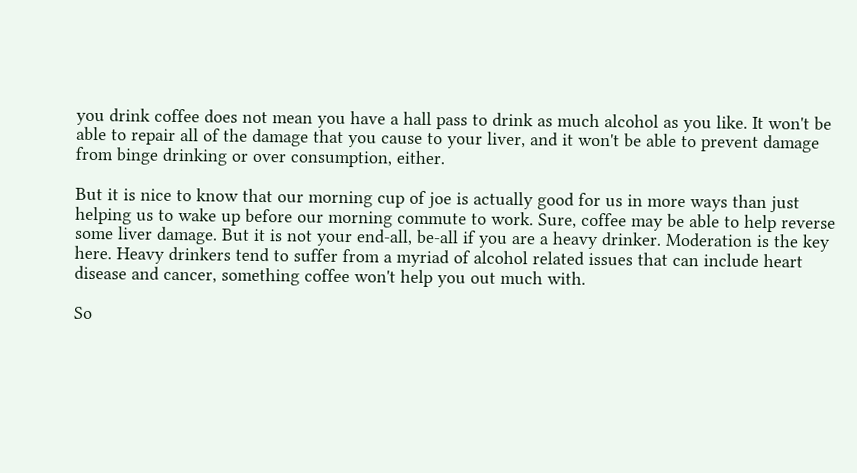you drink coffee does not mean you have a hall pass to drink as much alcohol as you like. It won't be able to repair all of the damage that you cause to your liver, and it won't be able to prevent damage from binge drinking or over consumption, either.

But it is nice to know that our morning cup of joe is actually good for us in more ways than just helping us to wake up before our morning commute to work. Sure, coffee may be able to help reverse some liver damage. But it is not your end-all, be-all if you are a heavy drinker. Moderation is the key here. Heavy drinkers tend to suffer from a myriad of alcohol related issues that can include heart disease and cancer, something coffee won't help you out much with.

So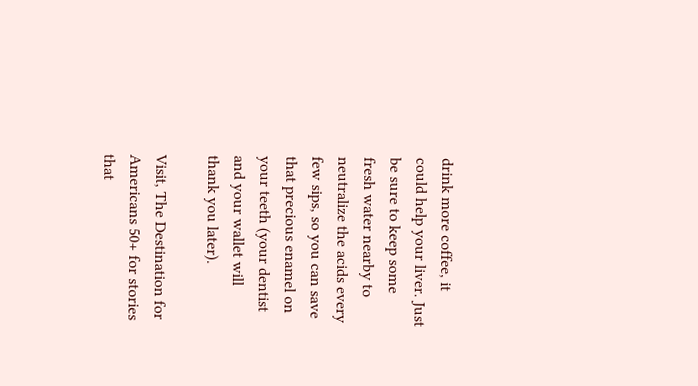drink more coffee, it could help your liver. Just be sure to keep some fresh water nearby to neutralize the acids every few sips, so you can save that precious enamel on your teeth (your dentist and your wallet will thank you later).

Visit, The Destination for Americans 50+ for stories that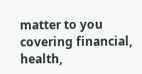matter to you covering financial, health,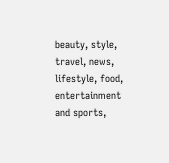beauty, style, travel, news, lifestyle, food, entertainment and sports,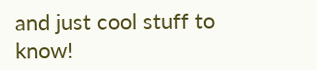and just cool stuff to know!